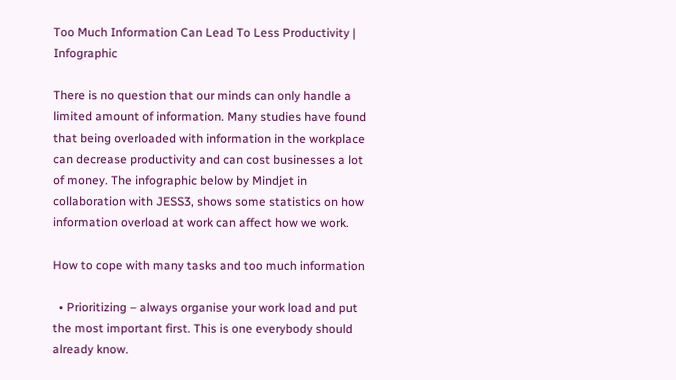Too Much Information Can Lead To Less Productivity | Infographic

There is no question that our minds can only handle a limited amount of information. Many studies have found that being overloaded with information in the workplace can decrease productivity and can cost businesses a lot of money. The infographic below by Mindjet in collaboration with JESS3, shows some statistics on how information overload at work can affect how we work.

How to cope with many tasks and too much information

  • Prioritizing – always organise your work load and put the most important first. This is one everybody should already know.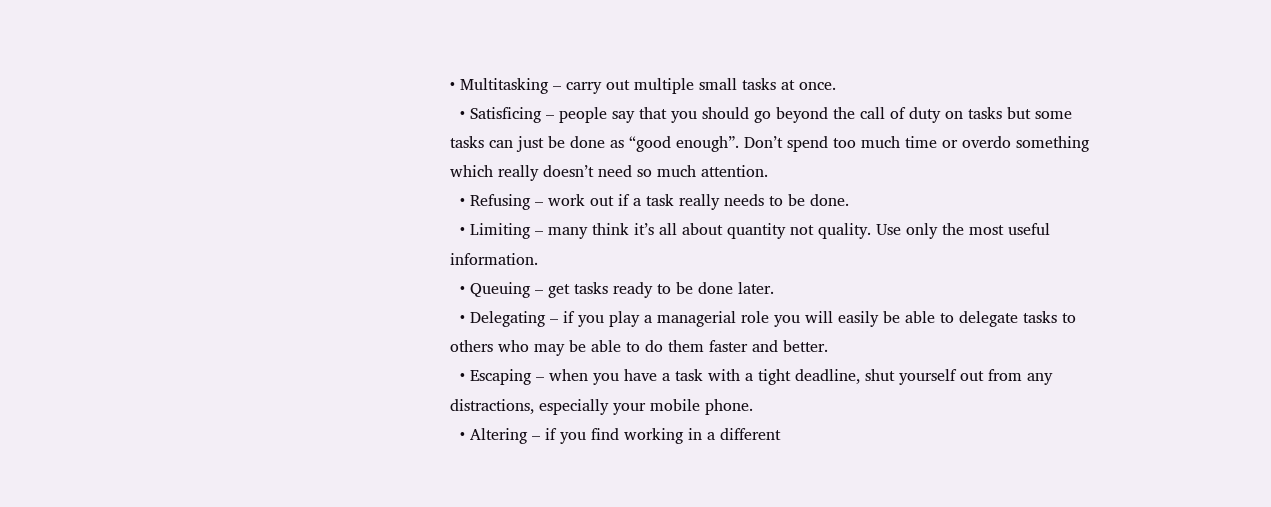• Multitasking – carry out multiple small tasks at once.
  • Satisficing – people say that you should go beyond the call of duty on tasks but some tasks can just be done as “good enough”. Don’t spend too much time or overdo something which really doesn’t need so much attention.
  • Refusing – work out if a task really needs to be done.
  • Limiting – many think it’s all about quantity not quality. Use only the most useful information.
  • Queuing – get tasks ready to be done later.
  • Delegating – if you play a managerial role you will easily be able to delegate tasks to others who may be able to do them faster and better.
  • Escaping – when you have a task with a tight deadline, shut yourself out from any distractions, especially your mobile phone.
  • Altering – if you find working in a different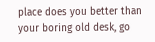place does you better than your boring old desk, go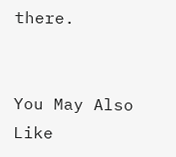there.


You May Also Like